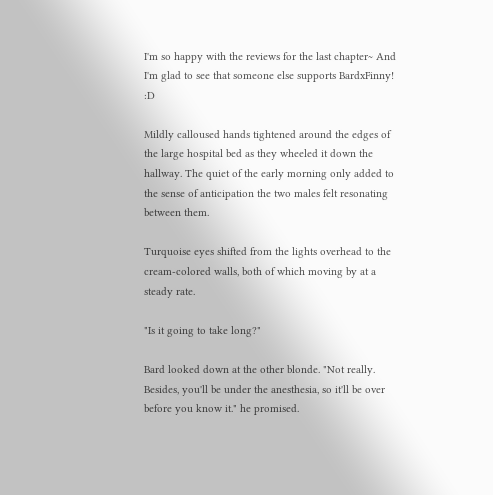I'm so happy with the reviews for the last chapter~ And I'm glad to see that someone else supports BardxFinny! :D

Mildly calloused hands tightened around the edges of the large hospital bed as they wheeled it down the hallway. The quiet of the early morning only added to the sense of anticipation the two males felt resonating between them.

Turquoise eyes shifted from the lights overhead to the cream-colored walls, both of which moving by at a steady rate.

"Is it going to take long?"

Bard looked down at the other blonde. "Not really. Besides, you'll be under the anesthesia, so it'll be over before you know it." he promised.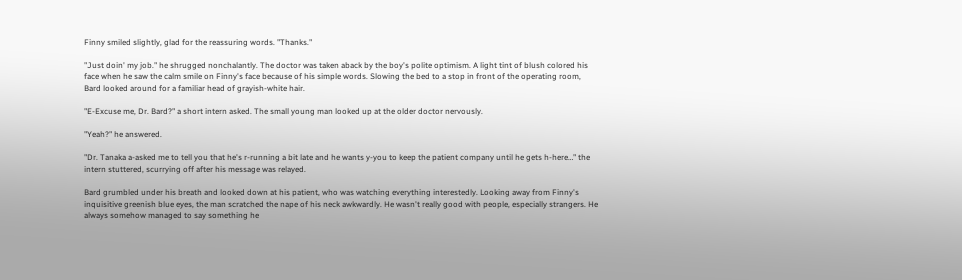Finny smiled slightly, glad for the reassuring words. "Thanks."

"Just doin' my job." he shrugged nonchalantly. The doctor was taken aback by the boy's polite optimism. A light tint of blush colored his face when he saw the calm smile on Finny's face because of his simple words. Slowing the bed to a stop in front of the operating room, Bard looked around for a familiar head of grayish-white hair.

"E-Excuse me, Dr. Bard?" a short intern asked. The small young man looked up at the older doctor nervously.

"Yeah?" he answered.

"Dr. Tanaka a-asked me to tell you that he's r-running a bit late and he wants y-you to keep the patient company until he gets h-here…" the intern stuttered, scurrying off after his message was relayed.

Bard grumbled under his breath and looked down at his patient, who was watching everything interestedly. Looking away from Finny's inquisitive greenish blue eyes, the man scratched the nape of his neck awkwardly. He wasn't really good with people, especially strangers. He always somehow managed to say something he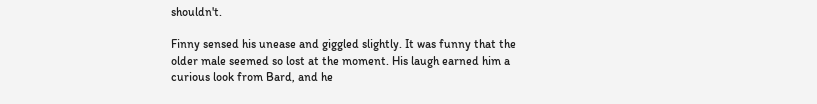shouldn't.

Finny sensed his unease and giggled slightly. It was funny that the older male seemed so lost at the moment. His laugh earned him a curious look from Bard, and he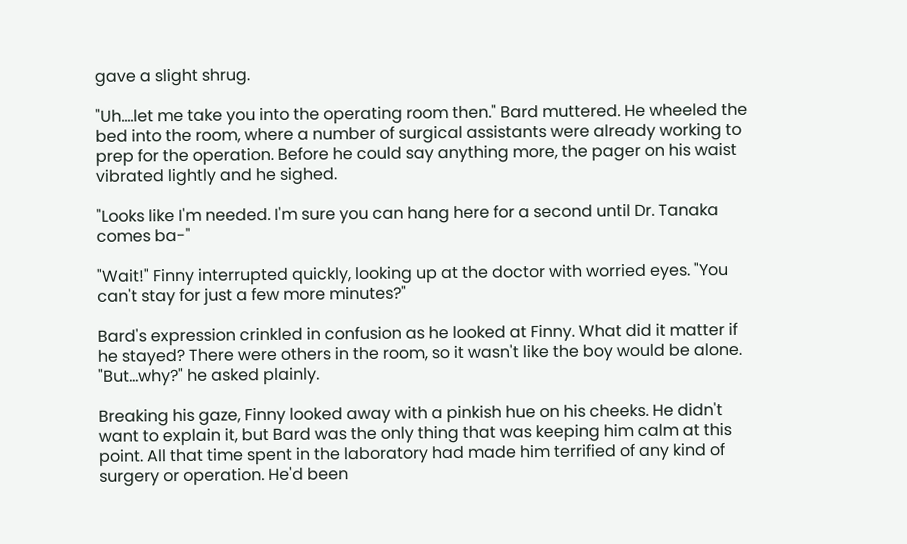gave a slight shrug.

"Uh….let me take you into the operating room then." Bard muttered. He wheeled the bed into the room, where a number of surgical assistants were already working to prep for the operation. Before he could say anything more, the pager on his waist vibrated lightly and he sighed.

"Looks like I'm needed. I'm sure you can hang here for a second until Dr. Tanaka comes ba-"

"Wait!" Finny interrupted quickly, looking up at the doctor with worried eyes. "You can't stay for just a few more minutes?"

Bard's expression crinkled in confusion as he looked at Finny. What did it matter if he stayed? There were others in the room, so it wasn't like the boy would be alone. "But…why?" he asked plainly.

Breaking his gaze, Finny looked away with a pinkish hue on his cheeks. He didn't want to explain it, but Bard was the only thing that was keeping him calm at this point. All that time spent in the laboratory had made him terrified of any kind of surgery or operation. He'd been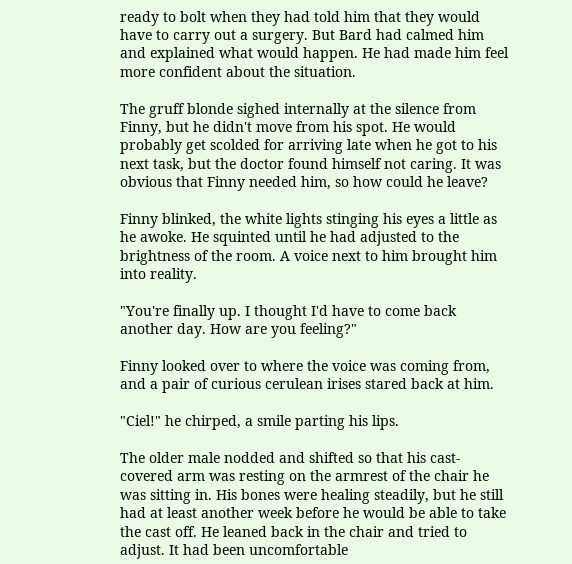ready to bolt when they had told him that they would have to carry out a surgery. But Bard had calmed him and explained what would happen. He had made him feel more confident about the situation.

The gruff blonde sighed internally at the silence from Finny, but he didn't move from his spot. He would probably get scolded for arriving late when he got to his next task, but the doctor found himself not caring. It was obvious that Finny needed him, so how could he leave?

Finny blinked, the white lights stinging his eyes a little as he awoke. He squinted until he had adjusted to the brightness of the room. A voice next to him brought him into reality.

"You're finally up. I thought I'd have to come back another day. How are you feeling?"

Finny looked over to where the voice was coming from, and a pair of curious cerulean irises stared back at him.

"Ciel!" he chirped, a smile parting his lips.

The older male nodded and shifted so that his cast-covered arm was resting on the armrest of the chair he was sitting in. His bones were healing steadily, but he still had at least another week before he would be able to take the cast off. He leaned back in the chair and tried to adjust. It had been uncomfortable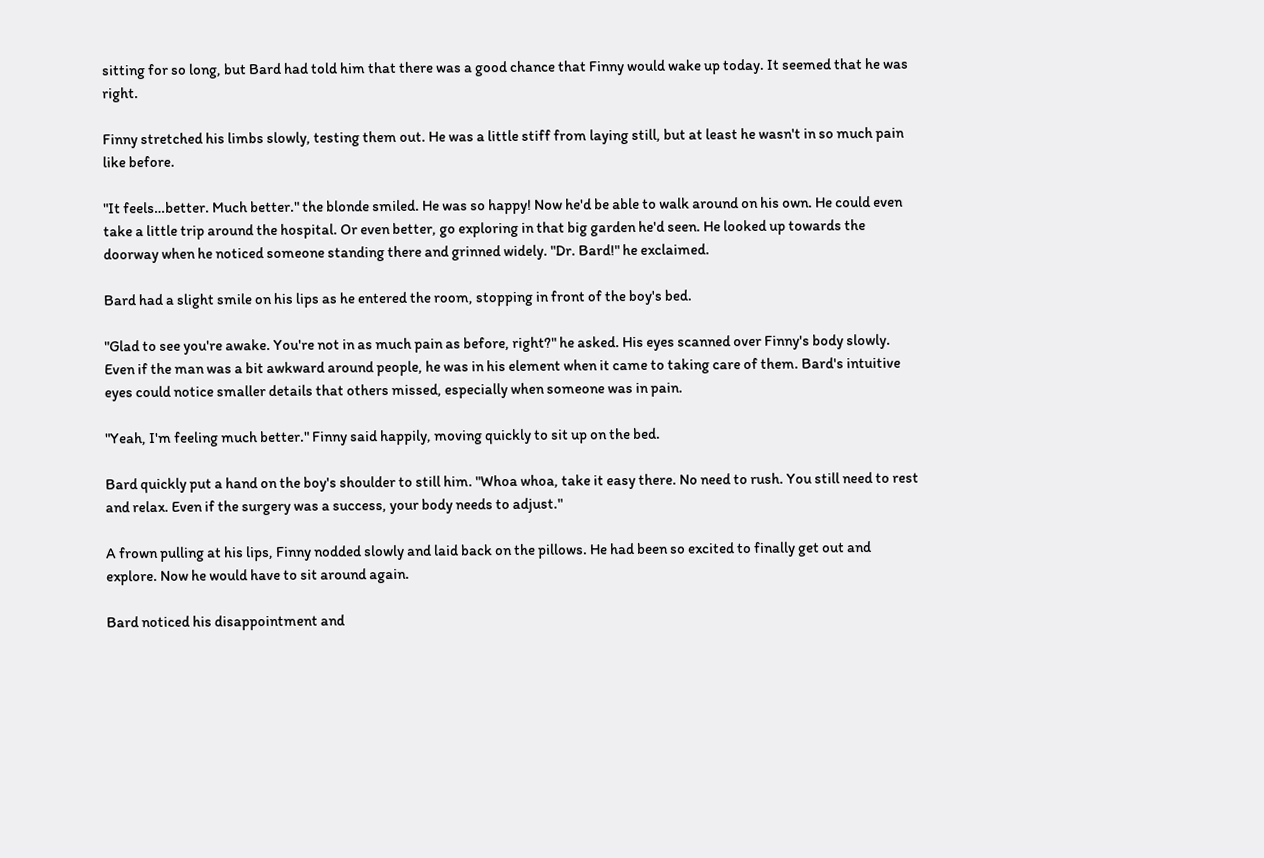sitting for so long, but Bard had told him that there was a good chance that Finny would wake up today. It seemed that he was right.

Finny stretched his limbs slowly, testing them out. He was a little stiff from laying still, but at least he wasn't in so much pain like before.

"It feels…better. Much better." the blonde smiled. He was so happy! Now he'd be able to walk around on his own. He could even take a little trip around the hospital. Or even better, go exploring in that big garden he'd seen. He looked up towards the doorway when he noticed someone standing there and grinned widely. "Dr. Bard!" he exclaimed.

Bard had a slight smile on his lips as he entered the room, stopping in front of the boy's bed.

"Glad to see you're awake. You're not in as much pain as before, right?" he asked. His eyes scanned over Finny's body slowly. Even if the man was a bit awkward around people, he was in his element when it came to taking care of them. Bard's intuitive eyes could notice smaller details that others missed, especially when someone was in pain.

"Yeah, I'm feeling much better." Finny said happily, moving quickly to sit up on the bed.

Bard quickly put a hand on the boy's shoulder to still him. "Whoa whoa, take it easy there. No need to rush. You still need to rest and relax. Even if the surgery was a success, your body needs to adjust."

A frown pulling at his lips, Finny nodded slowly and laid back on the pillows. He had been so excited to finally get out and explore. Now he would have to sit around again.

Bard noticed his disappointment and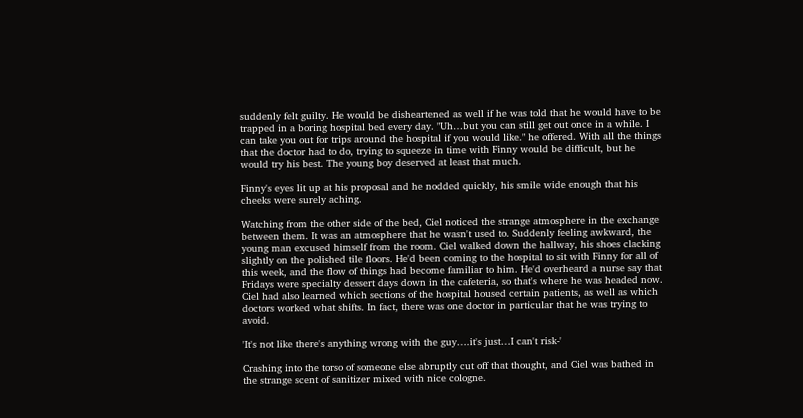suddenly felt guilty. He would be disheartened as well if he was told that he would have to be trapped in a boring hospital bed every day. "Uh…but you can still get out once in a while. I can take you out for trips around the hospital if you would like." he offered. With all the things that the doctor had to do, trying to squeeze in time with Finny would be difficult, but he would try his best. The young boy deserved at least that much.

Finny's eyes lit up at his proposal and he nodded quickly, his smile wide enough that his cheeks were surely aching.

Watching from the other side of the bed, Ciel noticed the strange atmosphere in the exchange between them. It was an atmosphere that he wasn't used to. Suddenly feeling awkward, the young man excused himself from the room. Ciel walked down the hallway, his shoes clacking slightly on the polished tile floors. He'd been coming to the hospital to sit with Finny for all of this week, and the flow of things had become familiar to him. He'd overheard a nurse say that Fridays were specialty dessert days down in the cafeteria, so that's where he was headed now. Ciel had also learned which sections of the hospital housed certain patients, as well as which doctors worked what shifts. In fact, there was one doctor in particular that he was trying to avoid.

'It's not like there's anything wrong with the guy….it's just…I can't risk-'

Crashing into the torso of someone else abruptly cut off that thought, and Ciel was bathed in the strange scent of sanitizer mixed with nice cologne.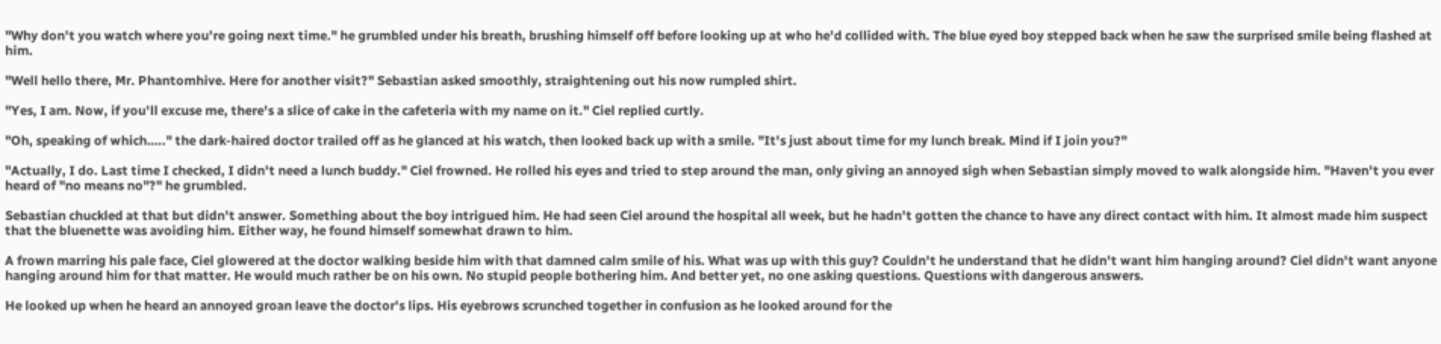"Why don't you watch where you're going next time." he grumbled under his breath, brushing himself off before looking up at who he'd collided with. The blue eyed boy stepped back when he saw the surprised smile being flashed at him.

"Well hello there, Mr. Phantomhive. Here for another visit?" Sebastian asked smoothly, straightening out his now rumpled shirt.

"Yes, I am. Now, if you'll excuse me, there's a slice of cake in the cafeteria with my name on it." Ciel replied curtly.

"Oh, speaking of which….." the dark-haired doctor trailed off as he glanced at his watch, then looked back up with a smile. "It's just about time for my lunch break. Mind if I join you?"

"Actually, I do. Last time I checked, I didn't need a lunch buddy." Ciel frowned. He rolled his eyes and tried to step around the man, only giving an annoyed sigh when Sebastian simply moved to walk alongside him. "Haven't you ever heard of "no means no"?" he grumbled.

Sebastian chuckled at that but didn't answer. Something about the boy intrigued him. He had seen Ciel around the hospital all week, but he hadn't gotten the chance to have any direct contact with him. It almost made him suspect that the bluenette was avoiding him. Either way, he found himself somewhat drawn to him.

A frown marring his pale face, Ciel glowered at the doctor walking beside him with that damned calm smile of his. What was up with this guy? Couldn't he understand that he didn't want him hanging around? Ciel didn't want anyone hanging around him for that matter. He would much rather be on his own. No stupid people bothering him. And better yet, no one asking questions. Questions with dangerous answers.

He looked up when he heard an annoyed groan leave the doctor's lips. His eyebrows scrunched together in confusion as he looked around for the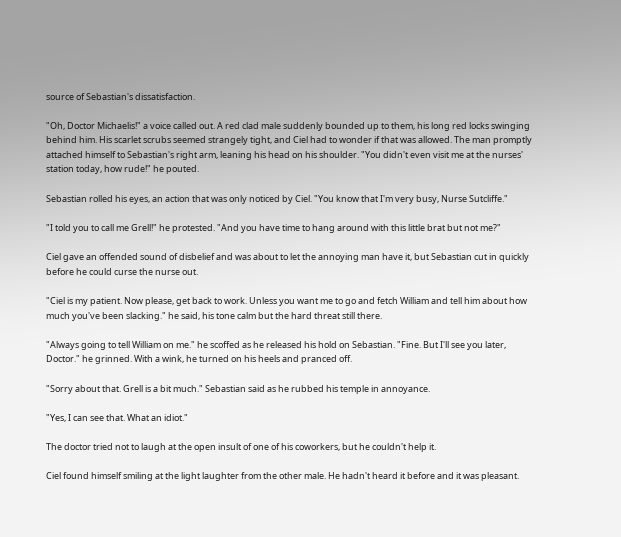source of Sebastian's dissatisfaction.

"Oh, Doctor Michaelis!" a voice called out. A red clad male suddenly bounded up to them, his long red locks swinging behind him. His scarlet scrubs seemed strangely tight, and Ciel had to wonder if that was allowed. The man promptly attached himself to Sebastian's right arm, leaning his head on his shoulder. "You didn't even visit me at the nurses' station today, how rude!" he pouted.

Sebastian rolled his eyes, an action that was only noticed by Ciel. "You know that I'm very busy, Nurse Sutcliffe."

"I told you to call me Grell!" he protested. "And you have time to hang around with this little brat but not me?"

Ciel gave an offended sound of disbelief and was about to let the annoying man have it, but Sebastian cut in quickly before he could curse the nurse out.

"Ciel is my patient. Now please, get back to work. Unless you want me to go and fetch William and tell him about how much you've been slacking." he said, his tone calm but the hard threat still there.

"Always going to tell William on me." he scoffed as he released his hold on Sebastian. "Fine. But I'll see you later, Doctor." he grinned. With a wink, he turned on his heels and pranced off.

"Sorry about that. Grell is a bit much." Sebastian said as he rubbed his temple in annoyance.

"Yes, I can see that. What an idiot."

The doctor tried not to laugh at the open insult of one of his coworkers, but he couldn't help it.

Ciel found himself smiling at the light laughter from the other male. He hadn't heard it before and it was pleasant.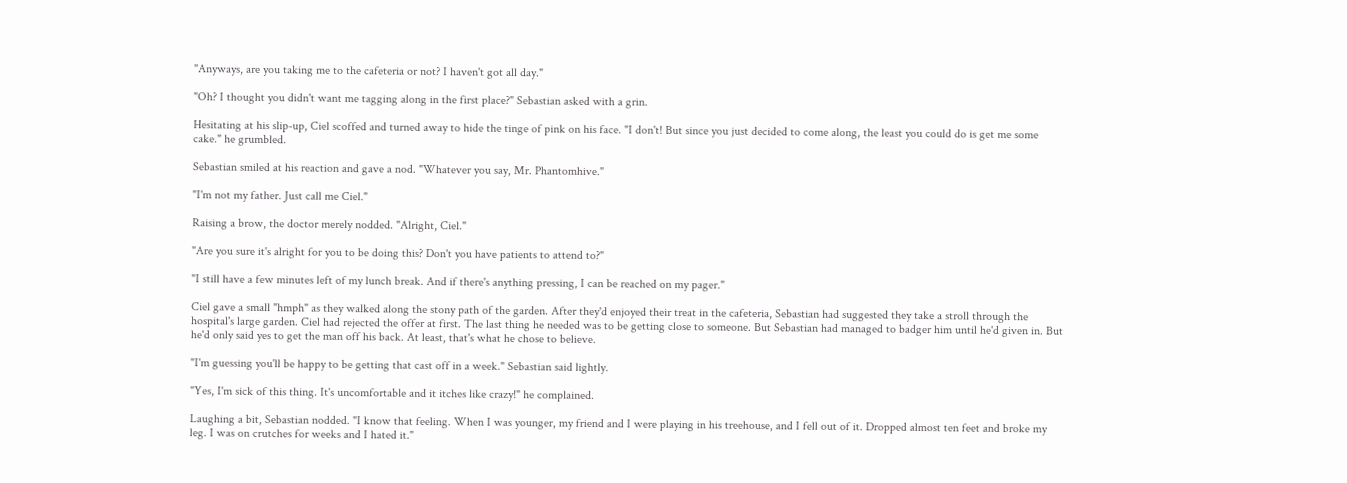"Anyways, are you taking me to the cafeteria or not? I haven't got all day."

"Oh? I thought you didn't want me tagging along in the first place?" Sebastian asked with a grin.

Hesitating at his slip-up, Ciel scoffed and turned away to hide the tinge of pink on his face. "I don't! But since you just decided to come along, the least you could do is get me some cake." he grumbled.

Sebastian smiled at his reaction and gave a nod. "Whatever you say, Mr. Phantomhive."

"I'm not my father. Just call me Ciel."

Raising a brow, the doctor merely nodded. "Alright, Ciel."

"Are you sure it's alright for you to be doing this? Don't you have patients to attend to?"

"I still have a few minutes left of my lunch break. And if there's anything pressing, I can be reached on my pager."

Ciel gave a small "hmph" as they walked along the stony path of the garden. After they'd enjoyed their treat in the cafeteria, Sebastian had suggested they take a stroll through the hospital's large garden. Ciel had rejected the offer at first. The last thing he needed was to be getting close to someone. But Sebastian had managed to badger him until he'd given in. But he'd only said yes to get the man off his back. At least, that's what he chose to believe.

"I'm guessing you'll be happy to be getting that cast off in a week." Sebastian said lightly.

"Yes, I'm sick of this thing. It's uncomfortable and it itches like crazy!" he complained.

Laughing a bit, Sebastian nodded. "I know that feeling. When I was younger, my friend and I were playing in his treehouse, and I fell out of it. Dropped almost ten feet and broke my leg. I was on crutches for weeks and I hated it."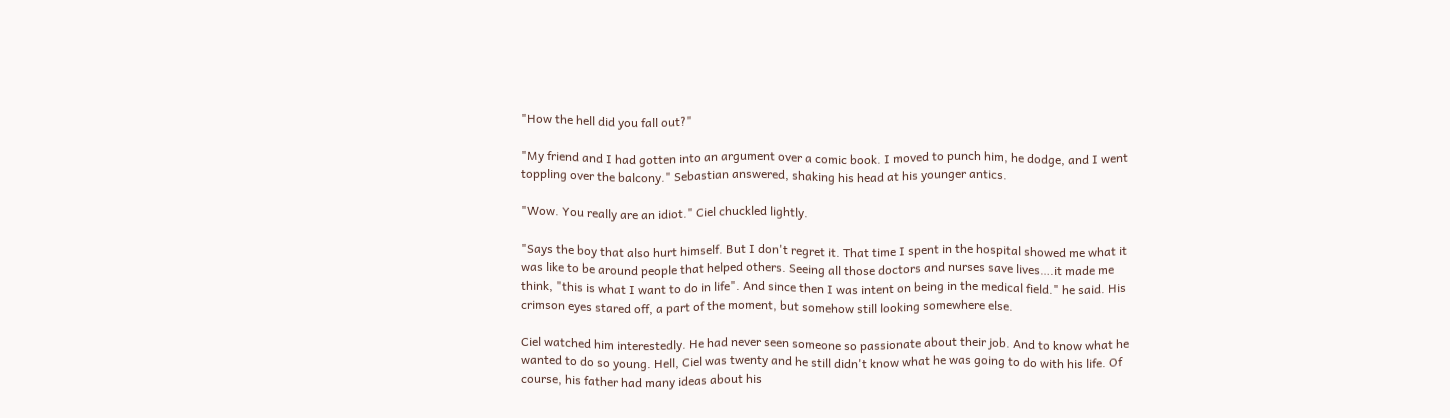"How the hell did you fall out?"

"My friend and I had gotten into an argument over a comic book. I moved to punch him, he dodge, and I went toppling over the balcony." Sebastian answered, shaking his head at his younger antics.

"Wow. You really are an idiot." Ciel chuckled lightly.

"Says the boy that also hurt himself. But I don't regret it. That time I spent in the hospital showed me what it was like to be around people that helped others. Seeing all those doctors and nurses save lives….it made me think, "this is what I want to do in life". And since then I was intent on being in the medical field." he said. His crimson eyes stared off, a part of the moment, but somehow still looking somewhere else.

Ciel watched him interestedly. He had never seen someone so passionate about their job. And to know what he wanted to do so young. Hell, Ciel was twenty and he still didn't know what he was going to do with his life. Of course, his father had many ideas about his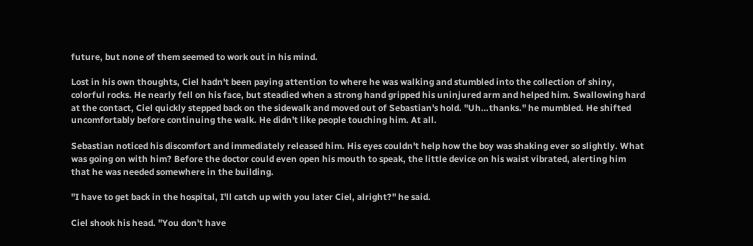future, but none of them seemed to work out in his mind.

Lost in his own thoughts, Ciel hadn't been paying attention to where he was walking and stumbled into the collection of shiny, colorful rocks. He nearly fell on his face, but steadied when a strong hand gripped his uninjured arm and helped him. Swallowing hard at the contact, Ciel quickly stepped back on the sidewalk and moved out of Sebastian's hold. "Uh…thanks." he mumbled. He shifted uncomfortably before continuing the walk. He didn't like people touching him. At all.

Sebastian noticed his discomfort and immediately released him. His eyes couldn't help how the boy was shaking ever so slightly. What was going on with him? Before the doctor could even open his mouth to speak, the little device on his waist vibrated, alerting him that he was needed somewhere in the building.

"I have to get back in the hospital, I'll catch up with you later Ciel, alright?" he said.

Ciel shook his head. "You don't have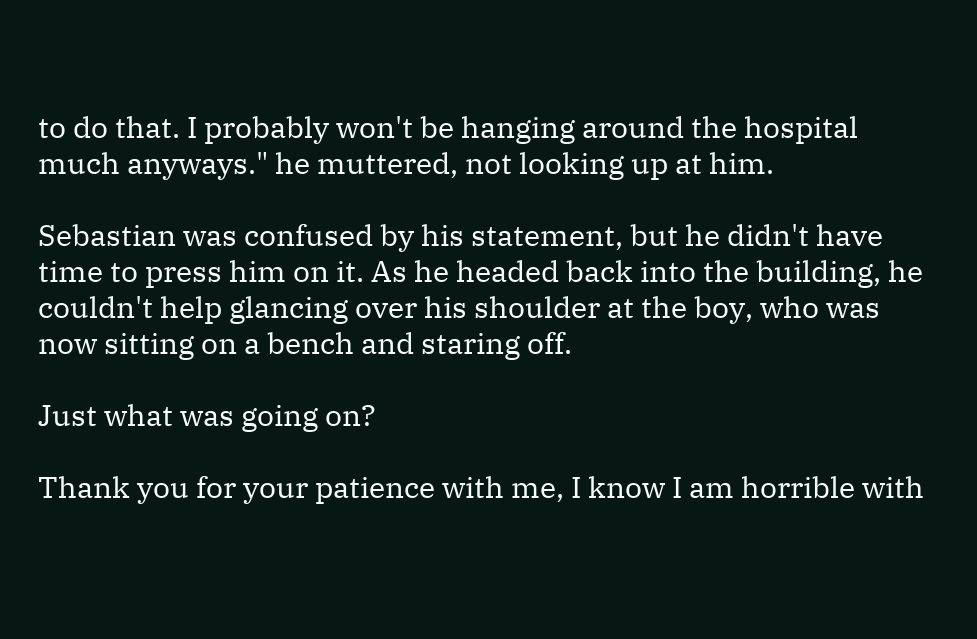to do that. I probably won't be hanging around the hospital much anyways." he muttered, not looking up at him.

Sebastian was confused by his statement, but he didn't have time to press him on it. As he headed back into the building, he couldn't help glancing over his shoulder at the boy, who was now sitting on a bench and staring off.

Just what was going on?

Thank you for your patience with me, I know I am horrible with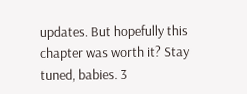updates. But hopefully this chapter was worth it? Stay tuned, babies. 3